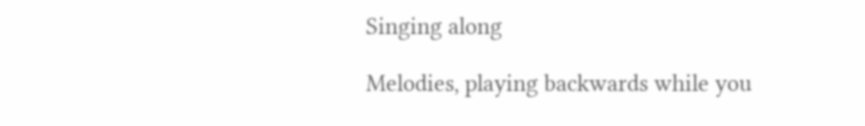Singing along

Melodies, playing backwards while you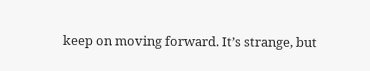keep on moving forward. It’s strange, but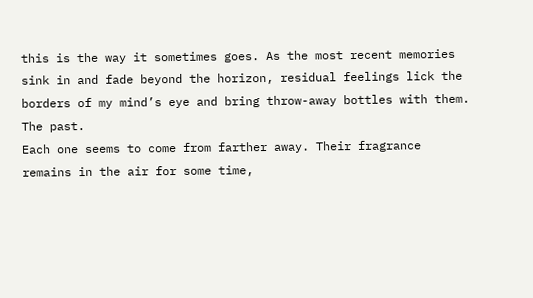this is the way it sometimes goes. As the most recent memories sink in and fade beyond the horizon, residual feelings lick the borders of my mind’s eye and bring throw-away bottles with them.
The past.
Each one seems to come from farther away. Their fragrance remains in the air for some time,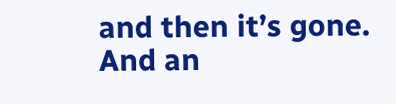and then it’s gone.
And an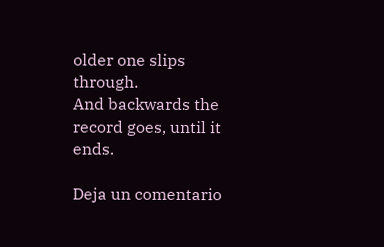older one slips through.
And backwards the record goes, until it ends.

Deja un comentario